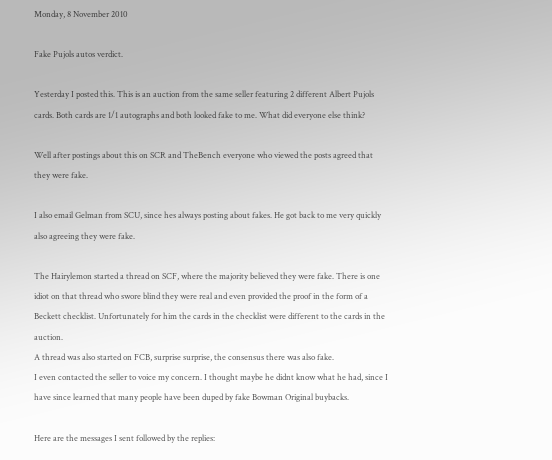Monday, 8 November 2010

Fake Pujols autos verdict.

Yesterday I posted this. This is an auction from the same seller featuring 2 different Albert Pujols cards. Both cards are 1/1 autographs and both looked fake to me. What did everyone else think?

Well after postings about this on SCR and TheBench everyone who viewed the posts agreed that they were fake.

I also email Gelman from SCU, since hes always posting about fakes. He got back to me very quickly also agreeing they were fake.

The Hairylemon started a thread on SCF, where the majority believed they were fake. There is one idiot on that thread who swore blind they were real and even provided the proof in the form of a Beckett checklist. Unfortunately for him the cards in the checklist were different to the cards in the auction.
A thread was also started on FCB, surprise surprise, the consensus there was also fake.
I even contacted the seller to voice my concern. I thought maybe he didnt know what he had, since I have since learned that many people have been duped by fake Bowman Original buybacks.

Here are the messages I sent followed by the replies: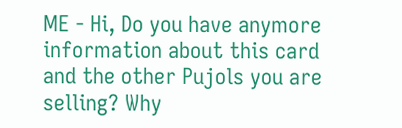ME - Hi, Do you have anymore information about this card and the other Pujols you are selling? Why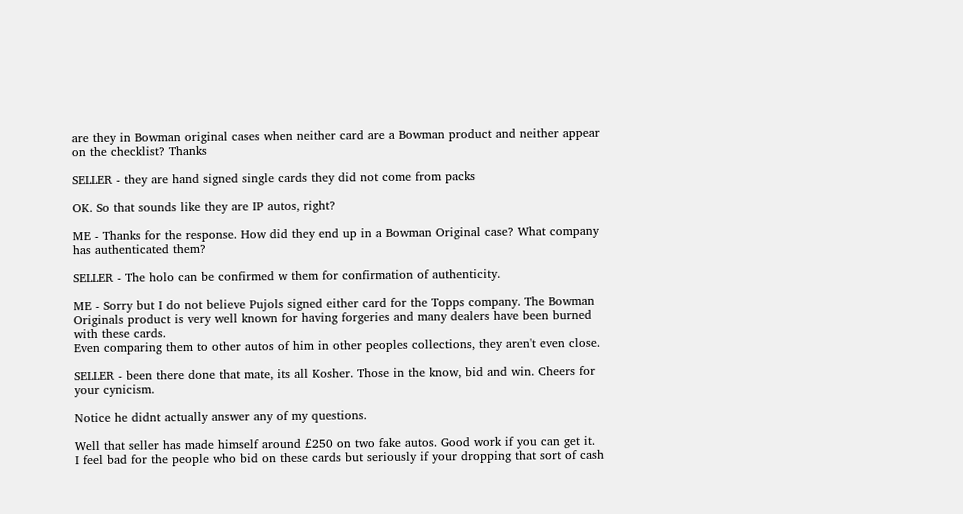are they in Bowman original cases when neither card are a Bowman product and neither appear on the checklist? Thanks

SELLER - they are hand signed single cards they did not come from packs

OK. So that sounds like they are IP autos, right?

ME - Thanks for the response. How did they end up in a Bowman Original case? What company has authenticated them?

SELLER - The holo can be confirmed w them for confirmation of authenticity.

ME - Sorry but I do not believe Pujols signed either card for the Topps company. The Bowman Originals product is very well known for having forgeries and many dealers have been burned with these cards.
Even comparing them to other autos of him in other peoples collections, they aren't even close.

SELLER - been there done that mate, its all Kosher. Those in the know, bid and win. Cheers for your cynicism.

Notice he didnt actually answer any of my questions.

Well that seller has made himself around £250 on two fake autos. Good work if you can get it.
I feel bad for the people who bid on these cards but seriously if your dropping that sort of cash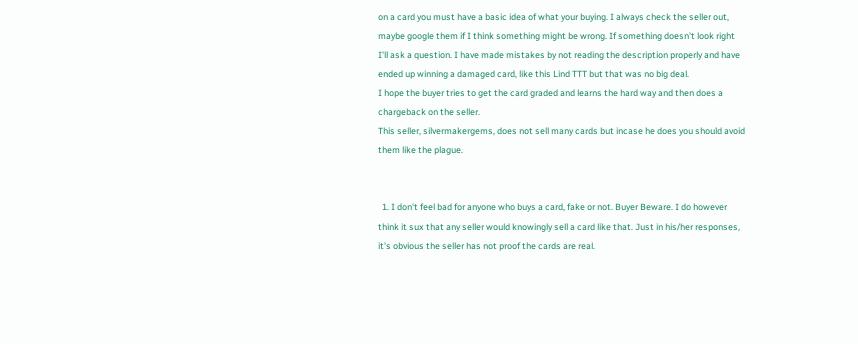on a card you must have a basic idea of what your buying. I always check the seller out, maybe google them if I think something might be wrong. If something doesn't look right I'll ask a question. I have made mistakes by not reading the description properly and have ended up winning a damaged card, like this Lind TTT but that was no big deal.
I hope the buyer tries to get the card graded and learns the hard way and then does a chargeback on the seller.
This seller, silvermakergems, does not sell many cards but incase he does you should avoid them like the plague.


  1. I don't feel bad for anyone who buys a card, fake or not. Buyer Beware. I do however think it sux that any seller would knowingly sell a card like that. Just in his/her responses, it's obvious the seller has not proof the cards are real.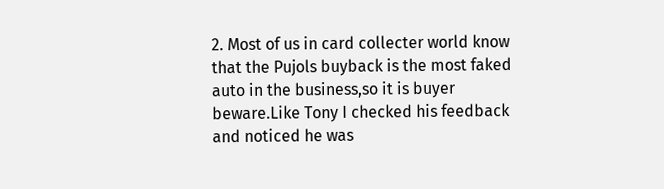2. Most of us in card collecter world know that the Pujols buyback is the most faked auto in the business,so it is buyer beware.Like Tony I checked his feedback and noticed he was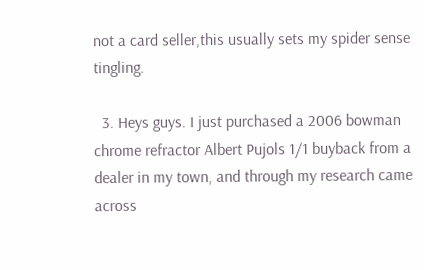not a card seller,this usually sets my spider sense tingling.

  3. Heys guys. I just purchased a 2006 bowman chrome refractor Albert Pujols 1/1 buyback from a dealer in my town, and through my research came across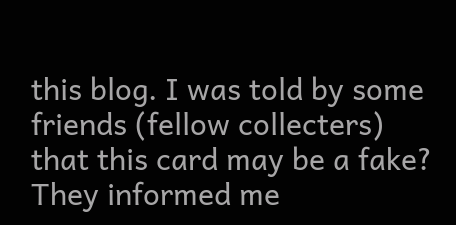this blog. I was told by some friends (fellow collecters) that this card may be a fake? They informed me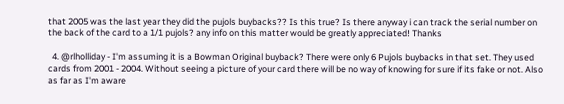that 2005 was the last year they did the pujols buybacks?? Is this true? Is there anyway i can track the serial number on the back of the card to a 1/1 pujols? any info on this matter would be greatly appreciated! Thanks

  4. @rlholliday - I'm assuming it is a Bowman Original buyback? There were only 6 Pujols buybacks in that set. They used cards from 2001 - 2004. Without seeing a picture of your card there will be no way of knowing for sure if its fake or not. Also as far as I'm aware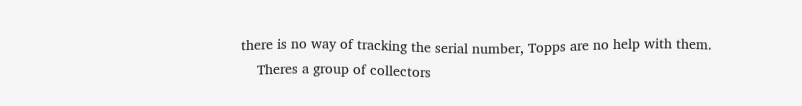there is no way of tracking the serial number, Topps are no help with them.
    Theres a group of collectors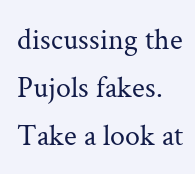discussing the Pujols fakes. Take a look at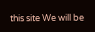this site We will be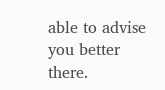able to advise you better there.